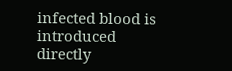infected blood is introduced directly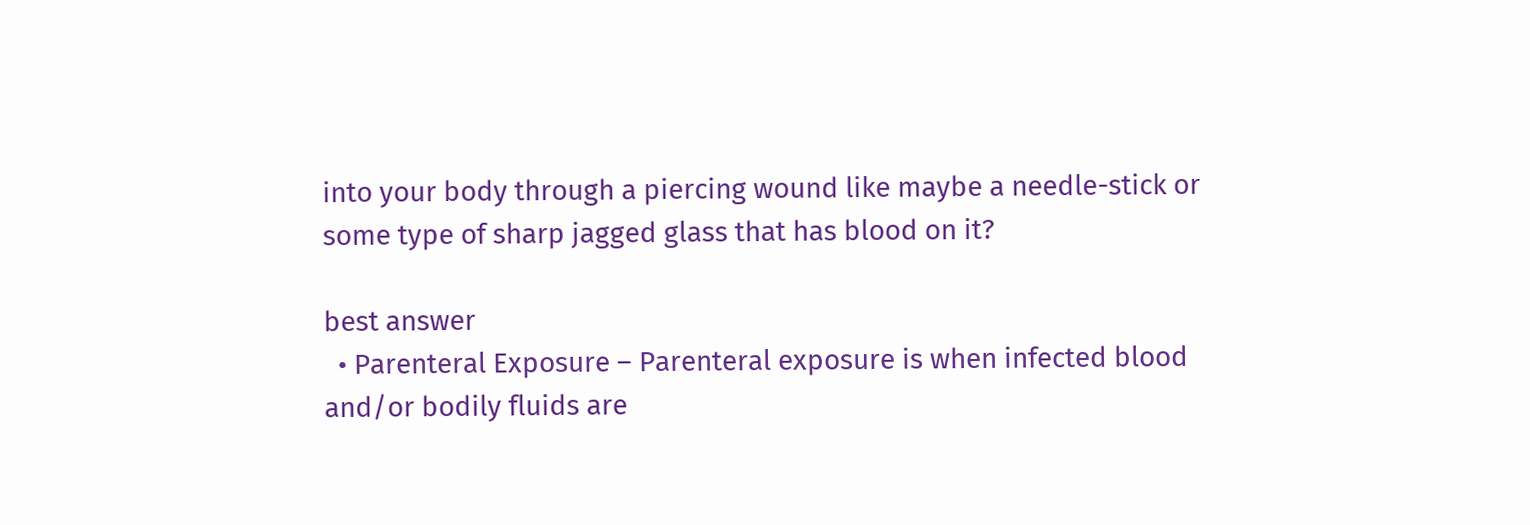into your body through a piercing wound like maybe a needle-stick or some type of sharp jagged glass that has blood on it?

best answer
  • Parenteral Exposure – Parenteral exposure is when infected blood and/or bodily fluids are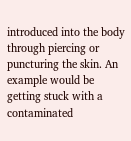introduced into the body through piercing or puncturing the skin. An example would be getting stuck with a contaminated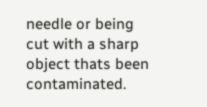needle or being cut with a sharp object thats been contaminated.